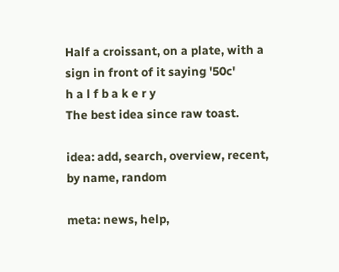Half a croissant, on a plate, with a sign in front of it saying '50c'
h a l f b a k e r y
The best idea since raw toast.

idea: add, search, overview, recent, by name, random

meta: news, help,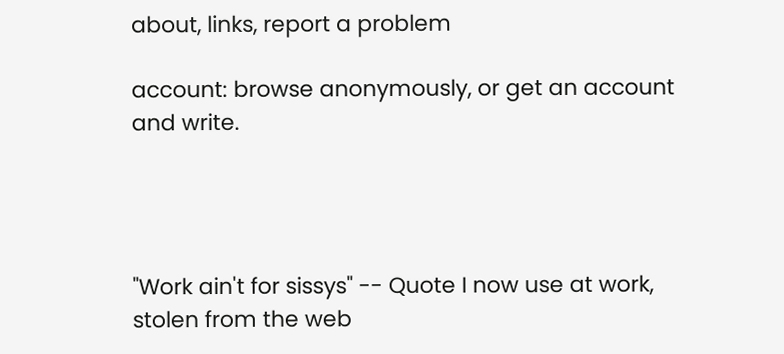about, links, report a problem

account: browse anonymously, or get an account and write.




"Work ain't for sissys" -- Quote I now use at work, stolen from the web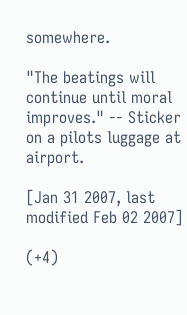somewhere.

"The beatings will continue until moral improves." -- Sticker on a pilots luggage at airport.

[Jan 31 2007, last modified Feb 02 2007]

(+4)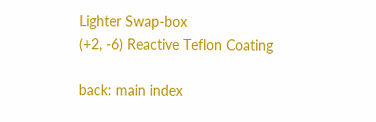Lighter Swap-box
(+2, -6) Reactive Teflon Coating

back: main index